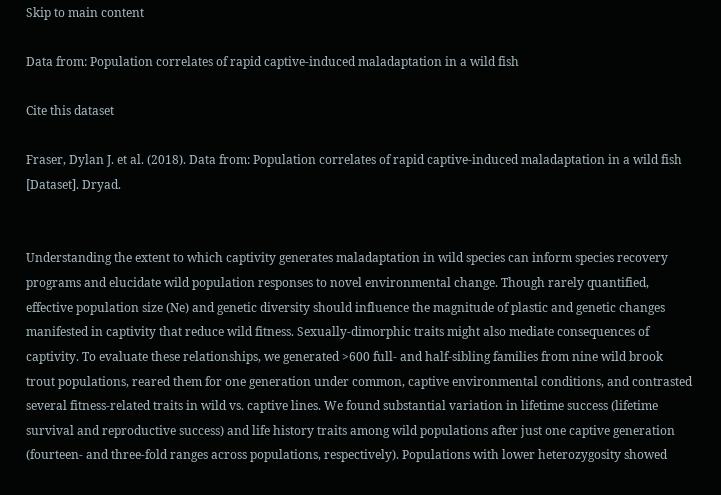Skip to main content

Data from: Population correlates of rapid captive-induced maladaptation in a wild fish

Cite this dataset

Fraser, Dylan J. et al. (2018). Data from: Population correlates of rapid captive-induced maladaptation in a wild fish [Dataset]. Dryad.


Understanding the extent to which captivity generates maladaptation in wild species can inform species recovery programs and elucidate wild population responses to novel environmental change. Though rarely quantified, effective population size (Ne) and genetic diversity should influence the magnitude of plastic and genetic changes manifested in captivity that reduce wild fitness. Sexually-dimorphic traits might also mediate consequences of captivity. To evaluate these relationships, we generated >600 full- and half-sibling families from nine wild brook trout populations, reared them for one generation under common, captive environmental conditions, and contrasted several fitness-related traits in wild vs. captive lines. We found substantial variation in lifetime success (lifetime survival and reproductive success) and life history traits among wild populations after just one captive generation (fourteen- and three-fold ranges across populations, respectively). Populations with lower heterozygosity showed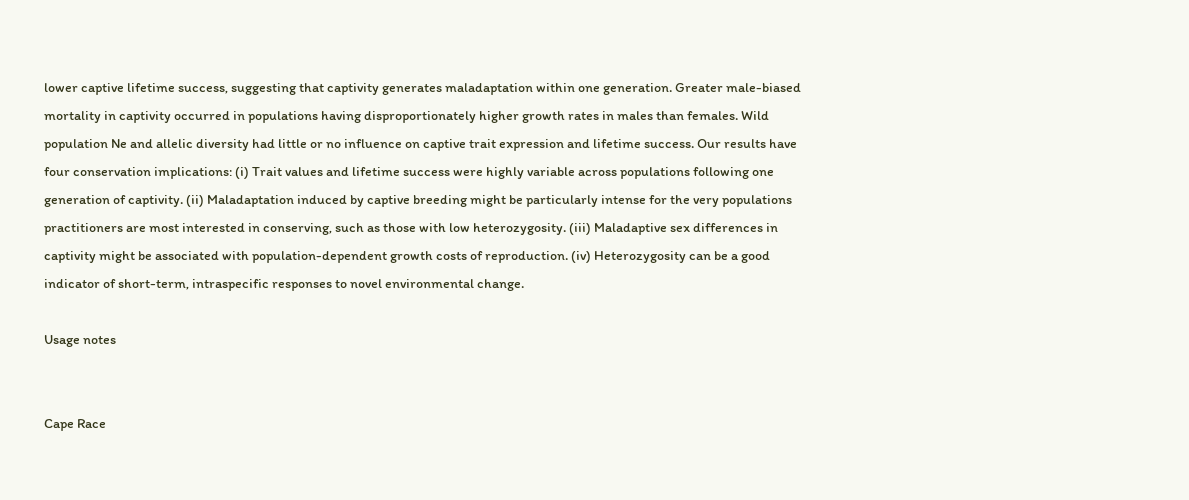lower captive lifetime success, suggesting that captivity generates maladaptation within one generation. Greater male-biased mortality in captivity occurred in populations having disproportionately higher growth rates in males than females. Wild population Ne and allelic diversity had little or no influence on captive trait expression and lifetime success. Our results have four conservation implications: (i) Trait values and lifetime success were highly variable across populations following one generation of captivity. (ii) Maladaptation induced by captive breeding might be particularly intense for the very populations practitioners are most interested in conserving, such as those with low heterozygosity. (iii) Maladaptive sex differences in captivity might be associated with population-dependent growth costs of reproduction. (iv) Heterozygosity can be a good indicator of short-term, intraspecific responses to novel environmental change.

Usage notes


Cape Race